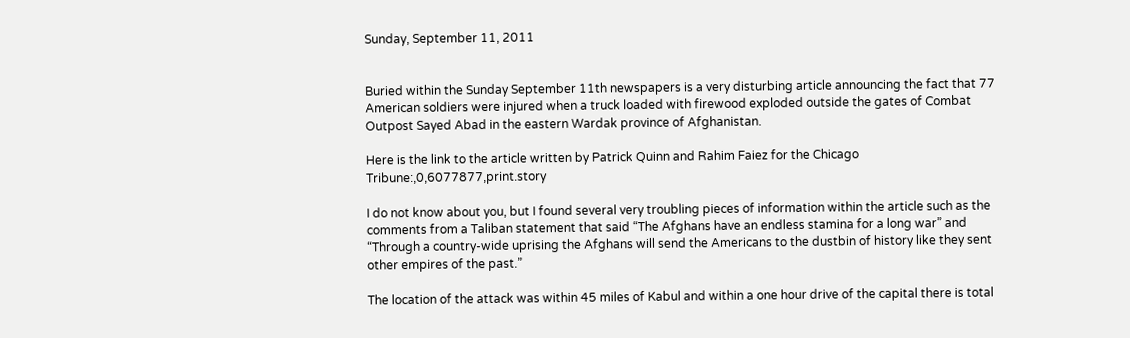Sunday, September 11, 2011


Buried within the Sunday September 11th newspapers is a very disturbing article announcing the fact that 77 American soldiers were injured when a truck loaded with firewood exploded outside the gates of Combat Outpost Sayed Abad in the eastern Wardak province of Afghanistan.

Here is the link to the article written by Patrick Quinn and Rahim Faiez for the Chicago Tribune:,0,6077877,print.story

I do not know about you, but I found several very troubling pieces of information within the article such as the comments from a Taliban statement that said “The Afghans have an endless stamina for a long war” and “Through a country-wide uprising the Afghans will send the Americans to the dustbin of history like they sent other empires of the past.”

The location of the attack was within 45 miles of Kabul and within a one hour drive of the capital there is total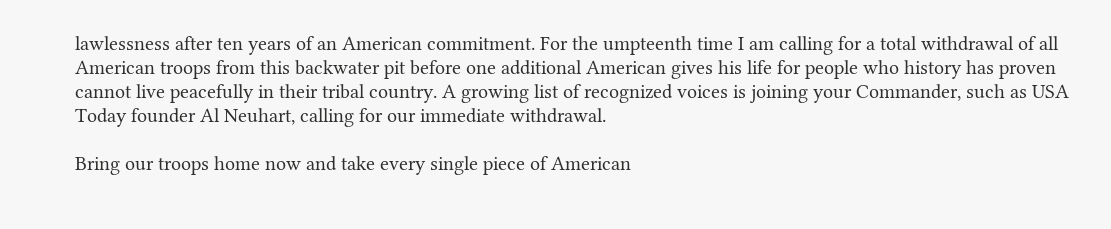lawlessness after ten years of an American commitment. For the umpteenth time I am calling for a total withdrawal of all American troops from this backwater pit before one additional American gives his life for people who history has proven cannot live peacefully in their tribal country. A growing list of recognized voices is joining your Commander, such as USA Today founder Al Neuhart, calling for our immediate withdrawal.

Bring our troops home now and take every single piece of American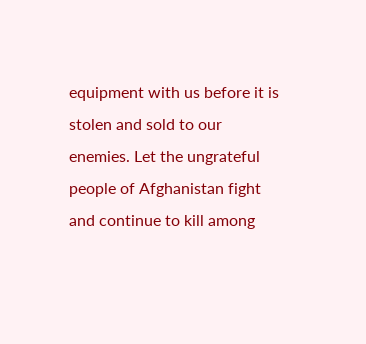equipment with us before it is stolen and sold to our enemies. Let the ungrateful people of Afghanistan fight and continue to kill among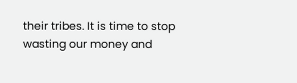their tribes. It is time to stop wasting our money and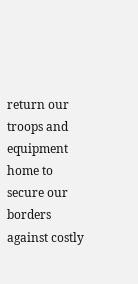return our troops and equipment home to secure our borders against costly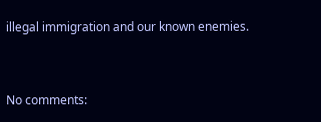illegal immigration and our known enemies.


No comments: